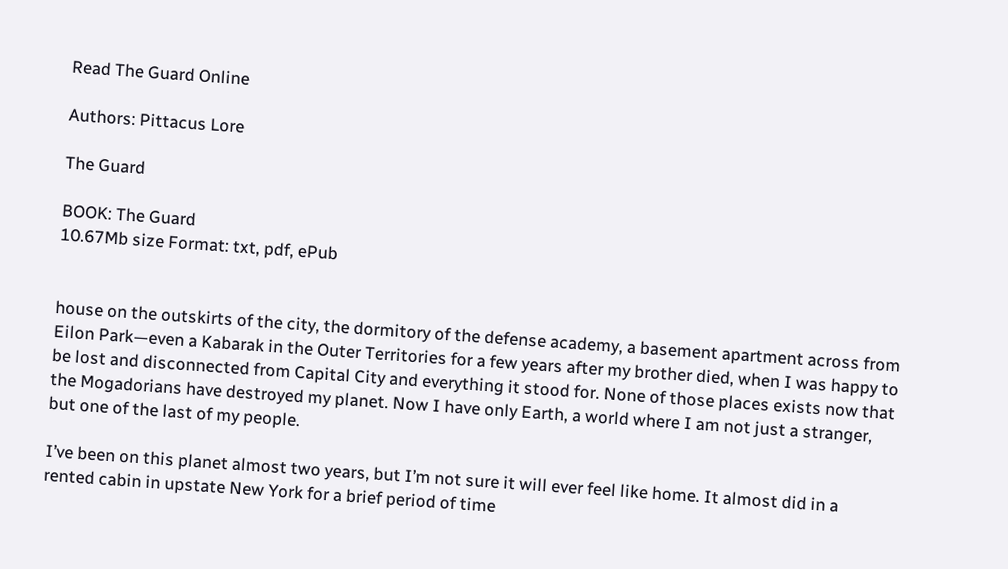Read The Guard Online

Authors: Pittacus Lore

The Guard

BOOK: The Guard
10.67Mb size Format: txt, pdf, ePub


house on the outskirts of the city, the dormitory of the defense academy, a basement apartment across from Eilon Park—even a Kabarak in the Outer Territories for a few years after my brother died, when I was happy to be lost and disconnected from Capital City and everything it stood for. None of those places exists now that the Mogadorians have destroyed my planet. Now I have only Earth, a world where I am not just a stranger, but one of the last of my people.

I’ve been on this planet almost two years, but I’m not sure it will ever feel like home. It almost did in a rented cabin in upstate New York for a brief period of time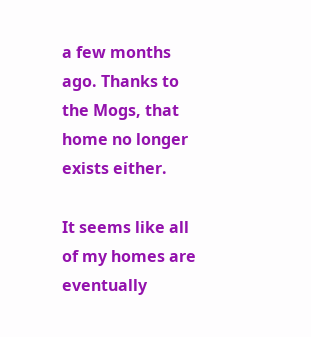a few months ago. Thanks to the Mogs, that home no longer exists either.

It seems like all of my homes are eventually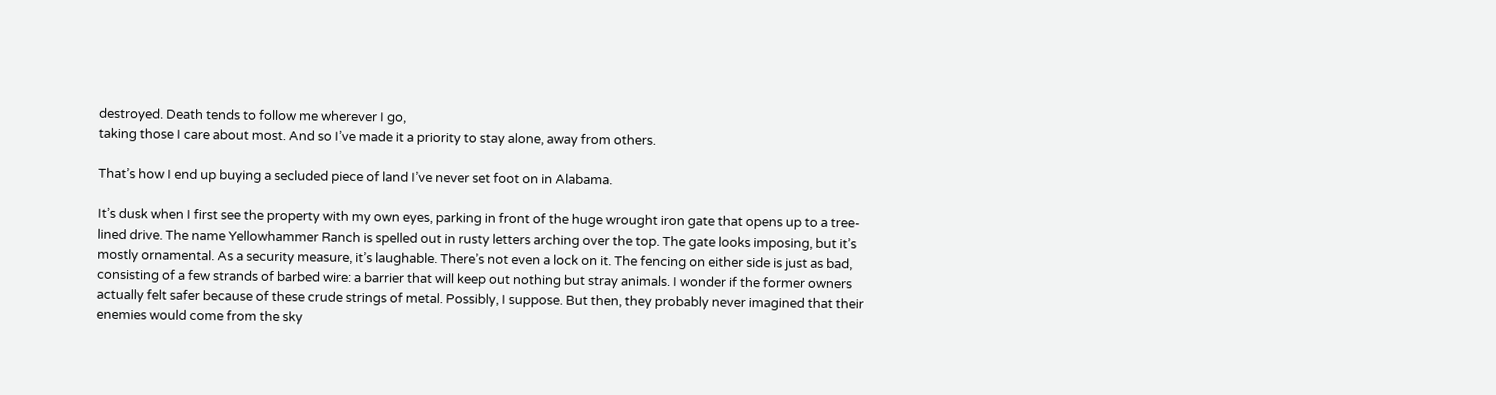destroyed. Death tends to follow me wherever I go,
taking those I care about most. And so I’ve made it a priority to stay alone, away from others.

That’s how I end up buying a secluded piece of land I’ve never set foot on in Alabama.

It’s dusk when I first see the property with my own eyes, parking in front of the huge wrought iron gate that opens up to a tree-lined drive. The name Yellowhammer Ranch is spelled out in rusty letters arching over the top. The gate looks imposing, but it’s mostly ornamental. As a security measure, it’s laughable. There’s not even a lock on it. The fencing on either side is just as bad, consisting of a few strands of barbed wire: a barrier that will keep out nothing but stray animals. I wonder if the former owners actually felt safer because of these crude strings of metal. Possibly, I suppose. But then, they probably never imagined that their enemies would come from the sky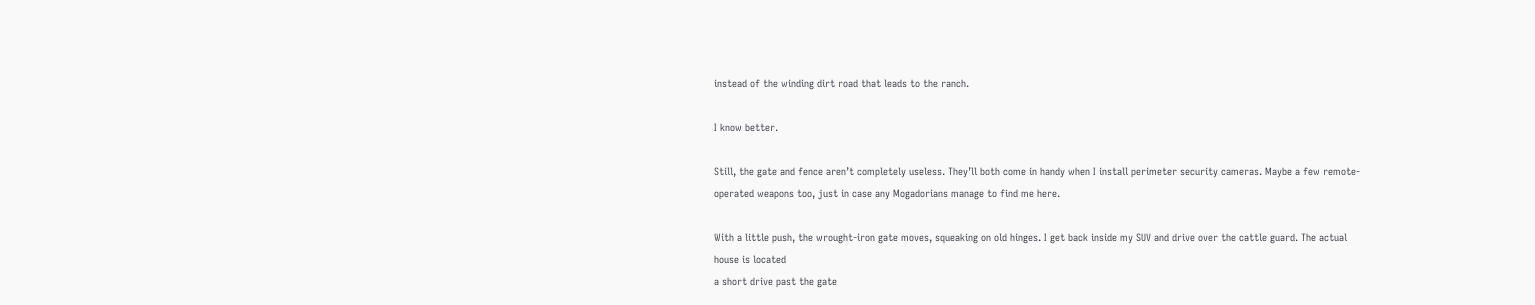instead of the winding dirt road that leads to the ranch.

I know better.

Still, the gate and fence aren’t completely useless. They’ll both come in handy when I install perimeter security cameras. Maybe a few remote-operated weapons too, just in case any Mogadorians manage to find me here.

With a little push, the wrought-iron gate moves, squeaking on old hinges. I get back inside my SUV and drive over the cattle guard. The actual house is located
a short drive past the gate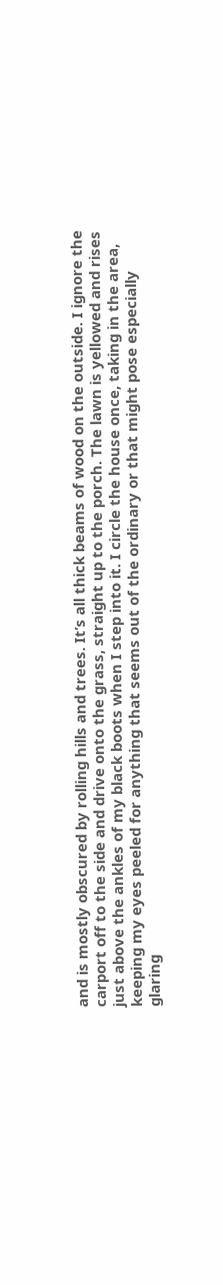and is mostly obscured by rolling hills and trees. It’s all thick beams of wood on the outside. I ignore the carport off to the side and drive onto the grass, straight up to the porch. The lawn is yellowed and rises just above the ankles of my black boots when I step into it. I circle the house once, taking in the area, keeping my eyes peeled for anything that seems out of the ordinary or that might pose especially glaring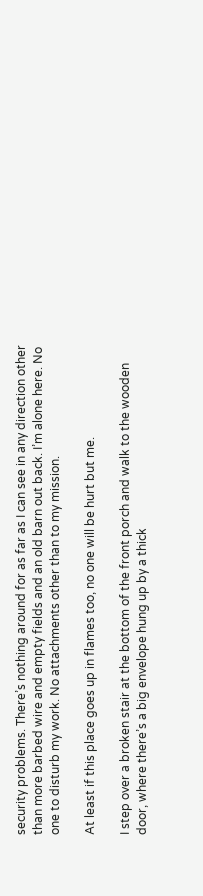security problems. There’s nothing around for as far as I can see in any direction other than more barbed wire and empty fields and an old barn out back. I’m alone here. No one to disturb my work. No attachments other than to my mission.

At least if this place goes up in flames too, no one will be hurt but me.

I step over a broken stair at the bottom of the front porch and walk to the wooden door, where there’s a big envelope hung up by a thick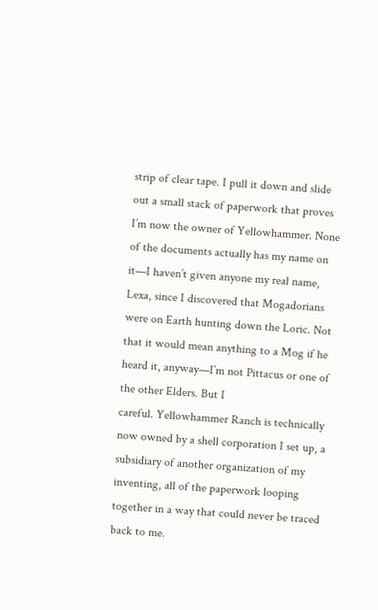strip of clear tape. I pull it down and slide out a small stack of paperwork that proves I’m now the owner of Yellowhammer. None of the documents actually has my name on it—I haven’t given anyone my real name, Lexa, since I discovered that Mogadorians were on Earth hunting down the Loric. Not that it would mean anything to a Mog if he heard it, anyway—I’m not Pittacus or one of the other Elders. But I
careful. Yellowhammer Ranch is technically now owned by a shell corporation I set up, a
subsidiary of another organization of my inventing, all of the paperwork looping together in a way that could never be traced back to me.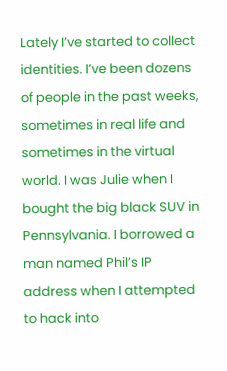Lately I’ve started to collect identities. I’ve been dozens of people in the past weeks, sometimes in real life and sometimes in the virtual world. I was Julie when I bought the big black SUV in Pennsylvania. I borrowed a man named Phil’s IP address when I attempted to hack into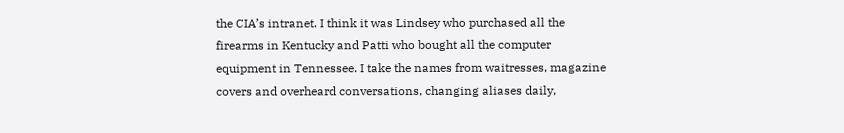the CIA’s intranet. I think it was Lindsey who purchased all the firearms in Kentucky and Patti who bought all the computer equipment in Tennessee. I take the names from waitresses, magazine covers and overheard conversations, changing aliases daily,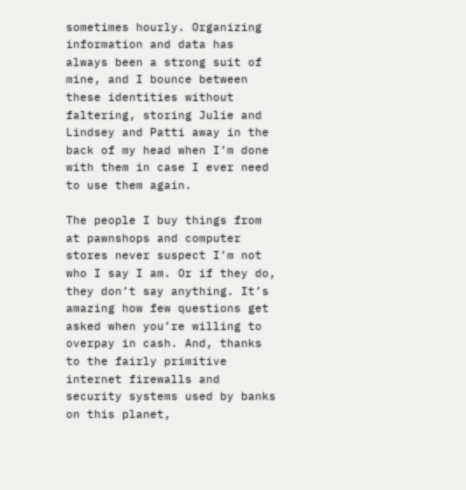sometimes hourly. Organizing information and data has always been a strong suit of mine, and I bounce between these identities without faltering, storing Julie and Lindsey and Patti away in the back of my head when I’m done with them in case I ever need to use them again.

The people I buy things from at pawnshops and computer stores never suspect I’m not who I say I am. Or if they do, they don’t say anything. It’s amazing how few questions get asked when you’re willing to overpay in cash. And, thanks to the fairly primitive internet firewalls and security systems used by banks on this planet,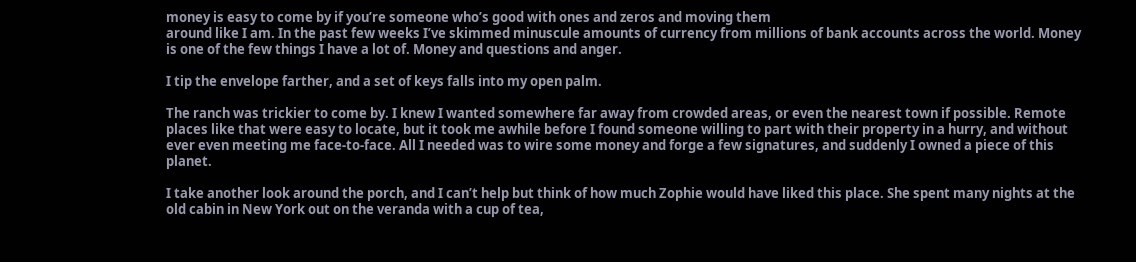money is easy to come by if you’re someone who’s good with ones and zeros and moving them
around like I am. In the past few weeks I’ve skimmed minuscule amounts of currency from millions of bank accounts across the world. Money is one of the few things I have a lot of. Money and questions and anger.

I tip the envelope farther, and a set of keys falls into my open palm.

The ranch was trickier to come by. I knew I wanted somewhere far away from crowded areas, or even the nearest town if possible. Remote places like that were easy to locate, but it took me awhile before I found someone willing to part with their property in a hurry, and without ever even meeting me face-to-face. All I needed was to wire some money and forge a few signatures, and suddenly I owned a piece of this planet.

I take another look around the porch, and I can’t help but think of how much Zophie would have liked this place. She spent many nights at the old cabin in New York out on the veranda with a cup of tea,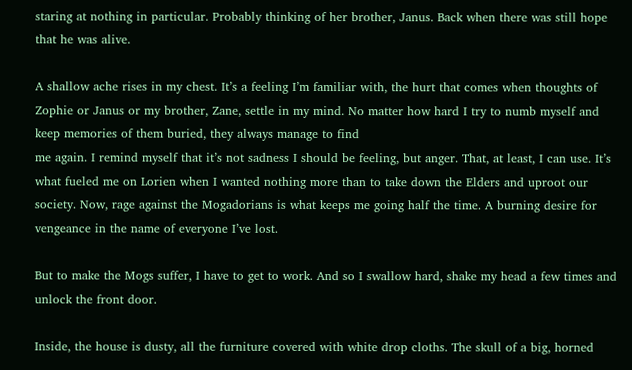staring at nothing in particular. Probably thinking of her brother, Janus. Back when there was still hope that he was alive.

A shallow ache rises in my chest. It’s a feeling I’m familiar with, the hurt that comes when thoughts of Zophie or Janus or my brother, Zane, settle in my mind. No matter how hard I try to numb myself and keep memories of them buried, they always manage to find
me again. I remind myself that it’s not sadness I should be feeling, but anger. That, at least, I can use. It’s what fueled me on Lorien when I wanted nothing more than to take down the Elders and uproot our society. Now, rage against the Mogadorians is what keeps me going half the time. A burning desire for vengeance in the name of everyone I’ve lost.

But to make the Mogs suffer, I have to get to work. And so I swallow hard, shake my head a few times and unlock the front door.

Inside, the house is dusty, all the furniture covered with white drop cloths. The skull of a big, horned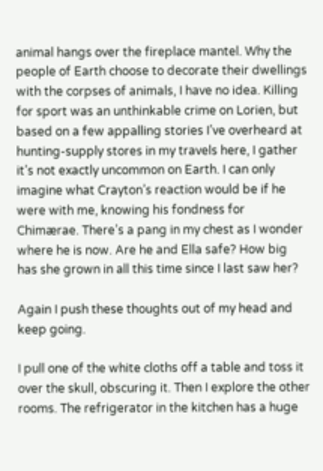animal hangs over the fireplace mantel. Why the people of Earth choose to decorate their dwellings with the corpses of animals, I have no idea. Killing for sport was an unthinkable crime on Lorien, but based on a few appalling stories I’ve overheard at hunting-supply stores in my travels here, I gather it’s not exactly uncommon on Earth. I can only imagine what Crayton’s reaction would be if he were with me, knowing his fondness for Chimærae. There’s a pang in my chest as I wonder where he is now. Are he and Ella safe? How big has she grown in all this time since I last saw her?

Again I push these thoughts out of my head and keep going.

I pull one of the white cloths off a table and toss it over the skull, obscuring it. Then I explore the other
rooms. The refrigerator in the kitchen has a huge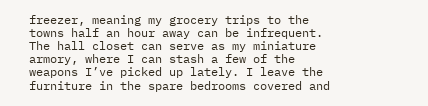freezer, meaning my grocery trips to the towns half an hour away can be infrequent. The hall closet can serve as my miniature armory, where I can stash a few of the weapons I’ve picked up lately. I leave the furniture in the spare bedrooms covered and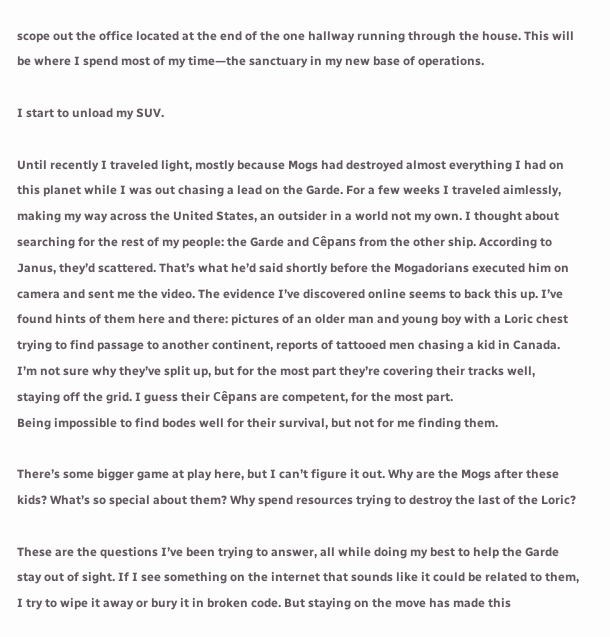scope out the office located at the end of the one hallway running through the house. This will be where I spend most of my time—the sanctuary in my new base of operations.

I start to unload my SUV.

Until recently I traveled light, mostly because Mogs had destroyed almost everything I had on this planet while I was out chasing a lead on the Garde. For a few weeks I traveled aimlessly, making my way across the United States, an outsider in a world not my own. I thought about searching for the rest of my people: the Garde and Cêpans from the other ship. According to Janus, they’d scattered. That’s what he’d said shortly before the Mogadorians executed him on camera and sent me the video. The evidence I’ve discovered online seems to back this up. I’ve found hints of them here and there: pictures of an older man and young boy with a Loric chest trying to find passage to another continent, reports of tattooed men chasing a kid in Canada. I’m not sure why they’ve split up, but for the most part they’re covering their tracks well, staying off the grid. I guess their Cêpans are competent, for the most part.
Being impossible to find bodes well for their survival, but not for me finding them.

There’s some bigger game at play here, but I can’t figure it out. Why are the Mogs after these kids? What’s so special about them? Why spend resources trying to destroy the last of the Loric?

These are the questions I’ve been trying to answer, all while doing my best to help the Garde stay out of sight. If I see something on the internet that sounds like it could be related to them, I try to wipe it away or bury it in broken code. But staying on the move has made this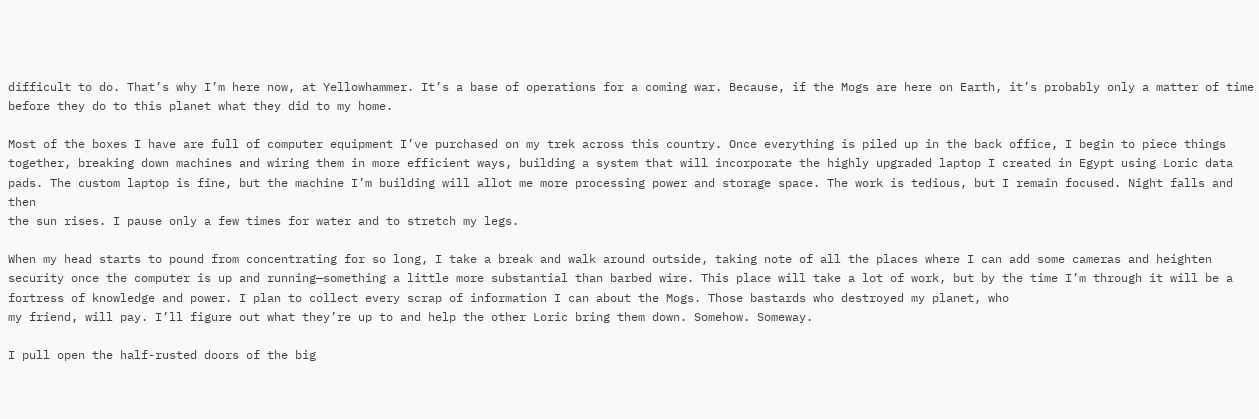difficult to do. That’s why I’m here now, at Yellowhammer. It’s a base of operations for a coming war. Because, if the Mogs are here on Earth, it’s probably only a matter of time before they do to this planet what they did to my home.

Most of the boxes I have are full of computer equipment I’ve purchased on my trek across this country. Once everything is piled up in the back office, I begin to piece things together, breaking down machines and wiring them in more efficient ways, building a system that will incorporate the highly upgraded laptop I created in Egypt using Loric data pads. The custom laptop is fine, but the machine I’m building will allot me more processing power and storage space. The work is tedious, but I remain focused. Night falls and then
the sun rises. I pause only a few times for water and to stretch my legs.

When my head starts to pound from concentrating for so long, I take a break and walk around outside, taking note of all the places where I can add some cameras and heighten security once the computer is up and running—something a little more substantial than barbed wire. This place will take a lot of work, but by the time I’m through it will be a fortress of knowledge and power. I plan to collect every scrap of information I can about the Mogs. Those bastards who destroyed my planet, who
my friend, will pay. I’ll figure out what they’re up to and help the other Loric bring them down. Somehow. Someway.

I pull open the half-rusted doors of the big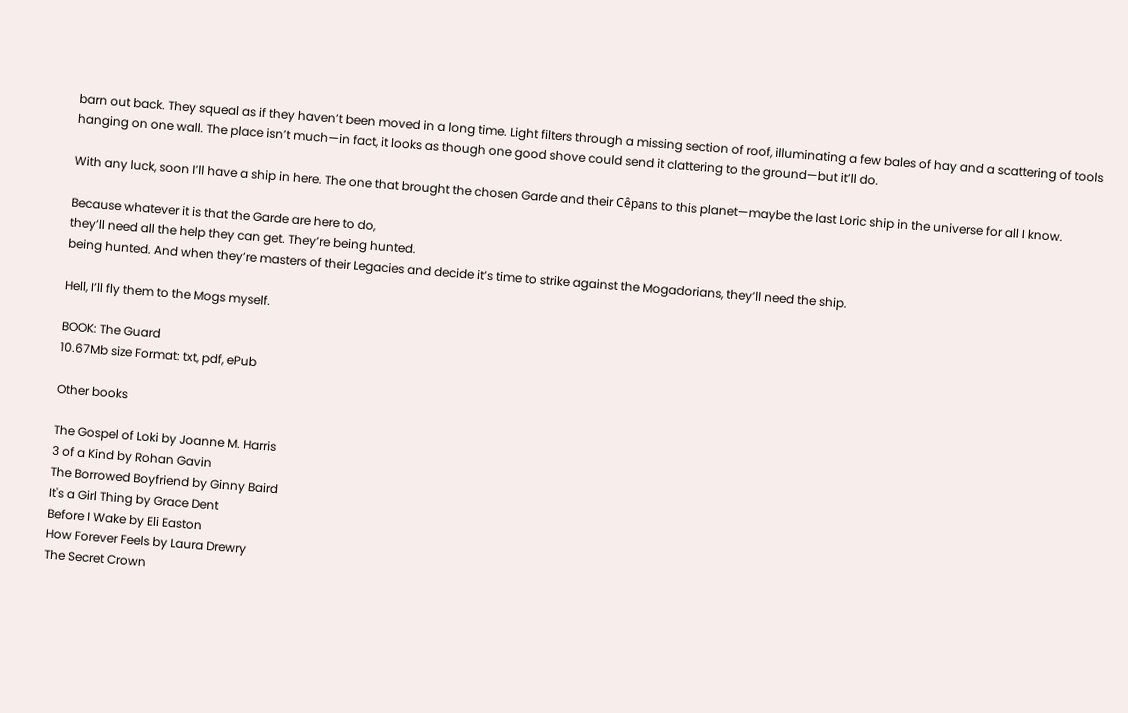barn out back. They squeal as if they haven’t been moved in a long time. Light filters through a missing section of roof, illuminating a few bales of hay and a scattering of tools hanging on one wall. The place isn’t much—in fact, it looks as though one good shove could send it clattering to the ground—but it’ll do.

With any luck, soon I’ll have a ship in here. The one that brought the chosen Garde and their Cêpans to this planet—maybe the last Loric ship in the universe for all I know.

Because whatever it is that the Garde are here to do,
they’ll need all the help they can get. They’re being hunted.
being hunted. And when they’re masters of their Legacies and decide it’s time to strike against the Mogadorians, they’ll need the ship.

Hell, I’ll fly them to the Mogs myself.

BOOK: The Guard
10.67Mb size Format: txt, pdf, ePub

Other books

The Gospel of Loki by Joanne M. Harris
3 of a Kind by Rohan Gavin
The Borrowed Boyfriend by Ginny Baird
It's a Girl Thing by Grace Dent
Before I Wake by Eli Easton
How Forever Feels by Laura Drewry
The Secret Crown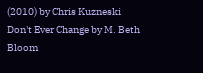(2010) by Chris Kuzneski
Don't Ever Change by M. Beth Bloom